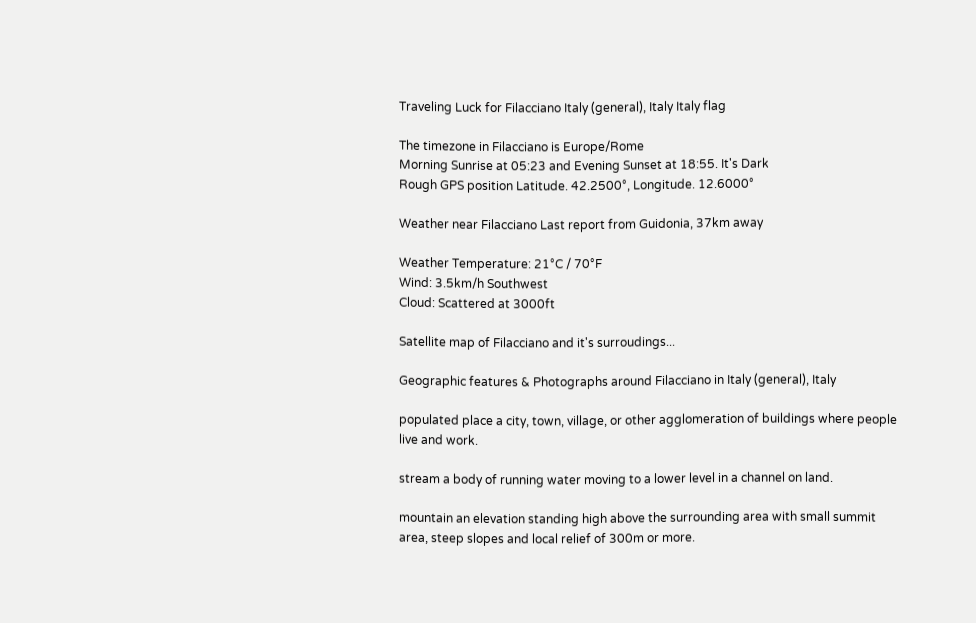Traveling Luck for Filacciano Italy (general), Italy Italy flag

The timezone in Filacciano is Europe/Rome
Morning Sunrise at 05:23 and Evening Sunset at 18:55. It's Dark
Rough GPS position Latitude. 42.2500°, Longitude. 12.6000°

Weather near Filacciano Last report from Guidonia, 37km away

Weather Temperature: 21°C / 70°F
Wind: 3.5km/h Southwest
Cloud: Scattered at 3000ft

Satellite map of Filacciano and it's surroudings...

Geographic features & Photographs around Filacciano in Italy (general), Italy

populated place a city, town, village, or other agglomeration of buildings where people live and work.

stream a body of running water moving to a lower level in a channel on land.

mountain an elevation standing high above the surrounding area with small summit area, steep slopes and local relief of 300m or more.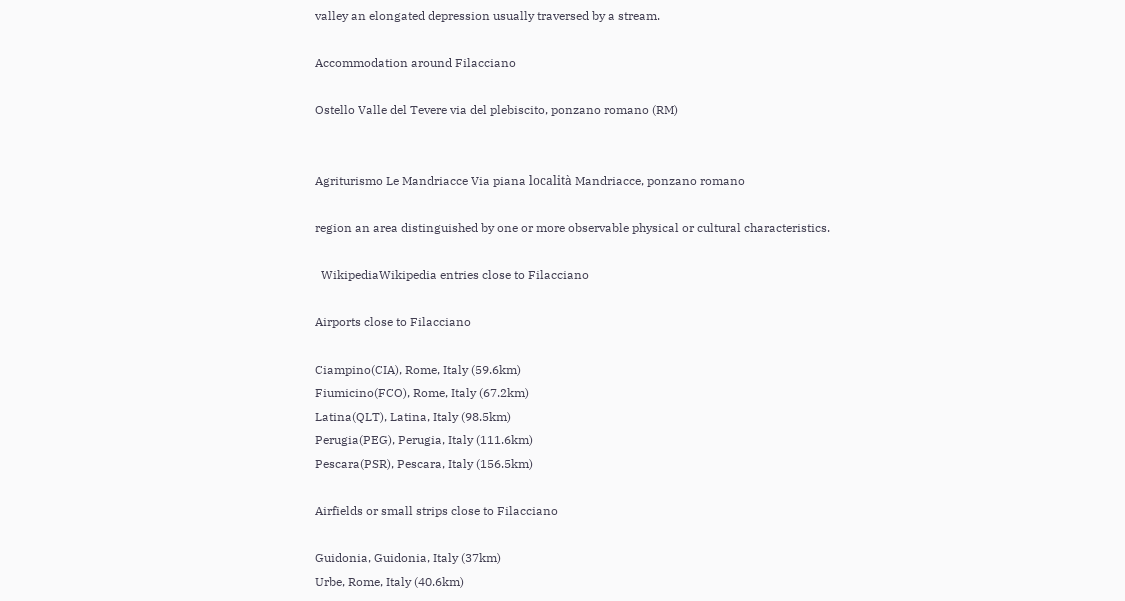valley an elongated depression usually traversed by a stream.

Accommodation around Filacciano

Ostello Valle del Tevere via del plebiscito, ponzano romano (RM)


Agriturismo Le Mandriacce Via piana località Mandriacce, ponzano romano

region an area distinguished by one or more observable physical or cultural characteristics.

  WikipediaWikipedia entries close to Filacciano

Airports close to Filacciano

Ciampino(CIA), Rome, Italy (59.6km)
Fiumicino(FCO), Rome, Italy (67.2km)
Latina(QLT), Latina, Italy (98.5km)
Perugia(PEG), Perugia, Italy (111.6km)
Pescara(PSR), Pescara, Italy (156.5km)

Airfields or small strips close to Filacciano

Guidonia, Guidonia, Italy (37km)
Urbe, Rome, Italy (40.6km)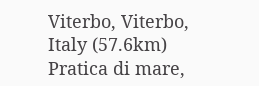Viterbo, Viterbo, Italy (57.6km)
Pratica di mare,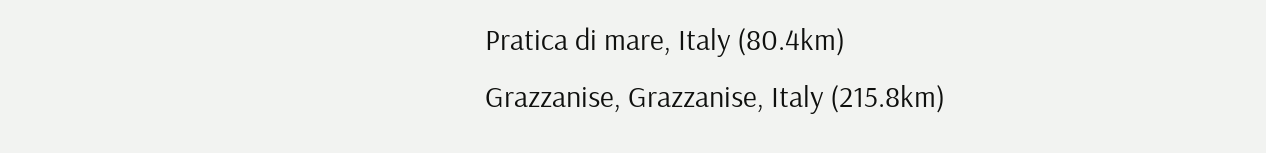Pratica di mare, Italy (80.4km)
Grazzanise, Grazzanise, Italy (215.8km)